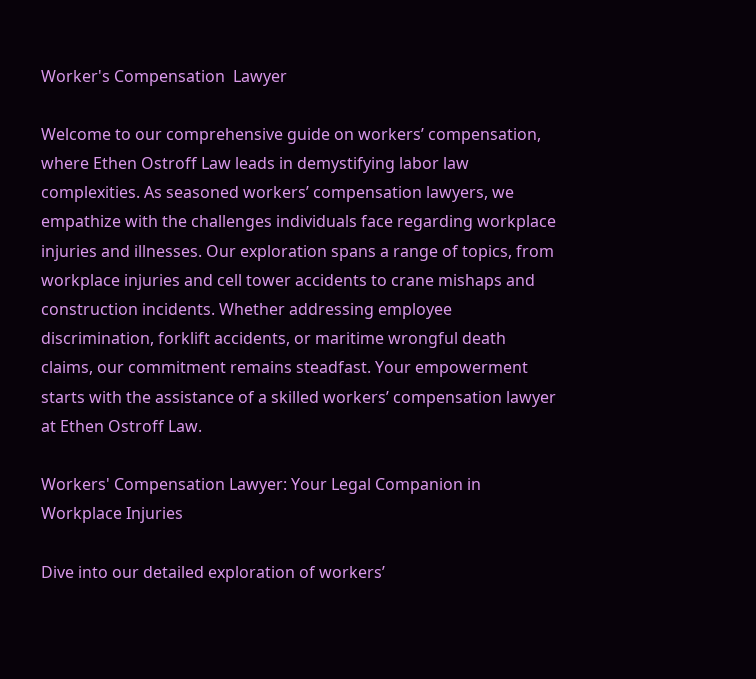Worker's Compensation  Lawyer

Welcome to our comprehensive guide on workers’ compensation, where Ethen Ostroff Law leads in demystifying labor law complexities. As seasoned workers’ compensation lawyers, we empathize with the challenges individuals face regarding workplace injuries and illnesses. Our exploration spans a range of topics, from workplace injuries and cell tower accidents to crane mishaps and construction incidents. Whether addressing employee discrimination, forklift accidents, or maritime wrongful death claims, our commitment remains steadfast. Your empowerment starts with the assistance of a skilled workers’ compensation lawyer at Ethen Ostroff Law.

Workers' Compensation Lawyer: Your Legal Companion in Workplace Injuries

Dive into our detailed exploration of workers’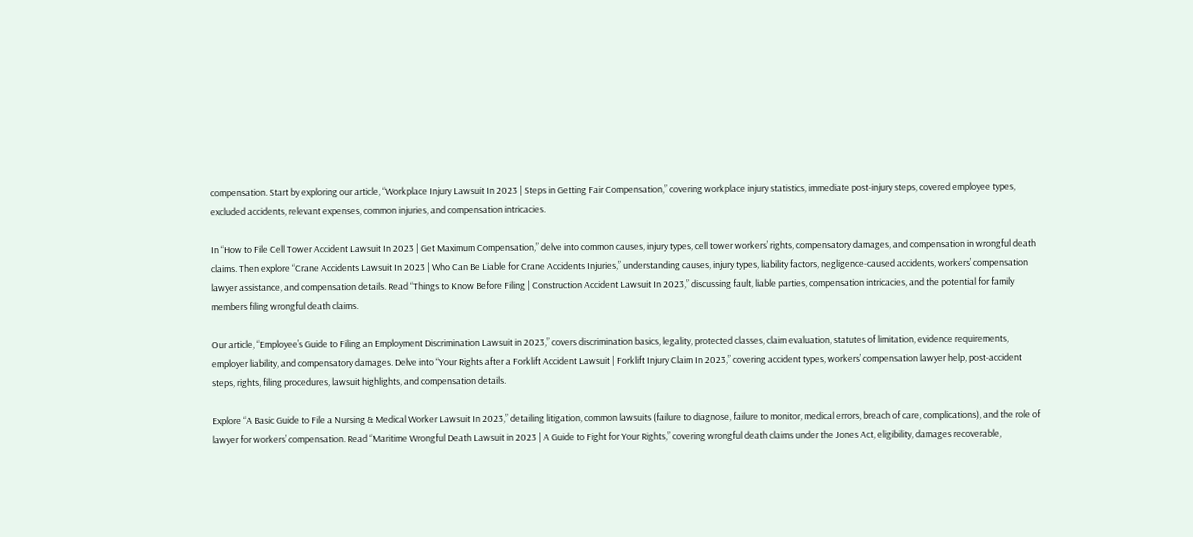compensation. Start by exploring our article, “Workplace Injury Lawsuit In 2023 | Steps in Getting Fair Compensation,” covering workplace injury statistics, immediate post-injury steps, covered employee types, excluded accidents, relevant expenses, common injuries, and compensation intricacies.

In “How to File Cell Tower Accident Lawsuit In 2023 | Get Maximum Compensation,” delve into common causes, injury types, cell tower workers’ rights, compensatory damages, and compensation in wrongful death claims. Then explore “Crane Accidents Lawsuit In 2023 | Who Can Be Liable for Crane Accidents Injuries,” understanding causes, injury types, liability factors, negligence-caused accidents, workers’ compensation lawyer assistance, and compensation details. Read “Things to Know Before Filing | Construction Accident Lawsuit In 2023,” discussing fault, liable parties, compensation intricacies, and the potential for family members filing wrongful death claims.

Our article, “Employee’s Guide to Filing an Employment Discrimination Lawsuit in 2023,” covers discrimination basics, legality, protected classes, claim evaluation, statutes of limitation, evidence requirements, employer liability, and compensatory damages. Delve into “Your Rights after a Forklift Accident Lawsuit | Forklift Injury Claim In 2023,” covering accident types, workers’ compensation lawyer help, post-accident steps, rights, filing procedures, lawsuit highlights, and compensation details.

Explore “A Basic Guide to File a Nursing & Medical Worker Lawsuit In 2023,” detailing litigation, common lawsuits (failure to diagnose, failure to monitor, medical errors, breach of care, complications), and the role of lawyer for workers’ compensation. Read “Maritime Wrongful Death Lawsuit in 2023 | A Guide to Fight for Your Rights,” covering wrongful death claims under the Jones Act, eligibility, damages recoverable,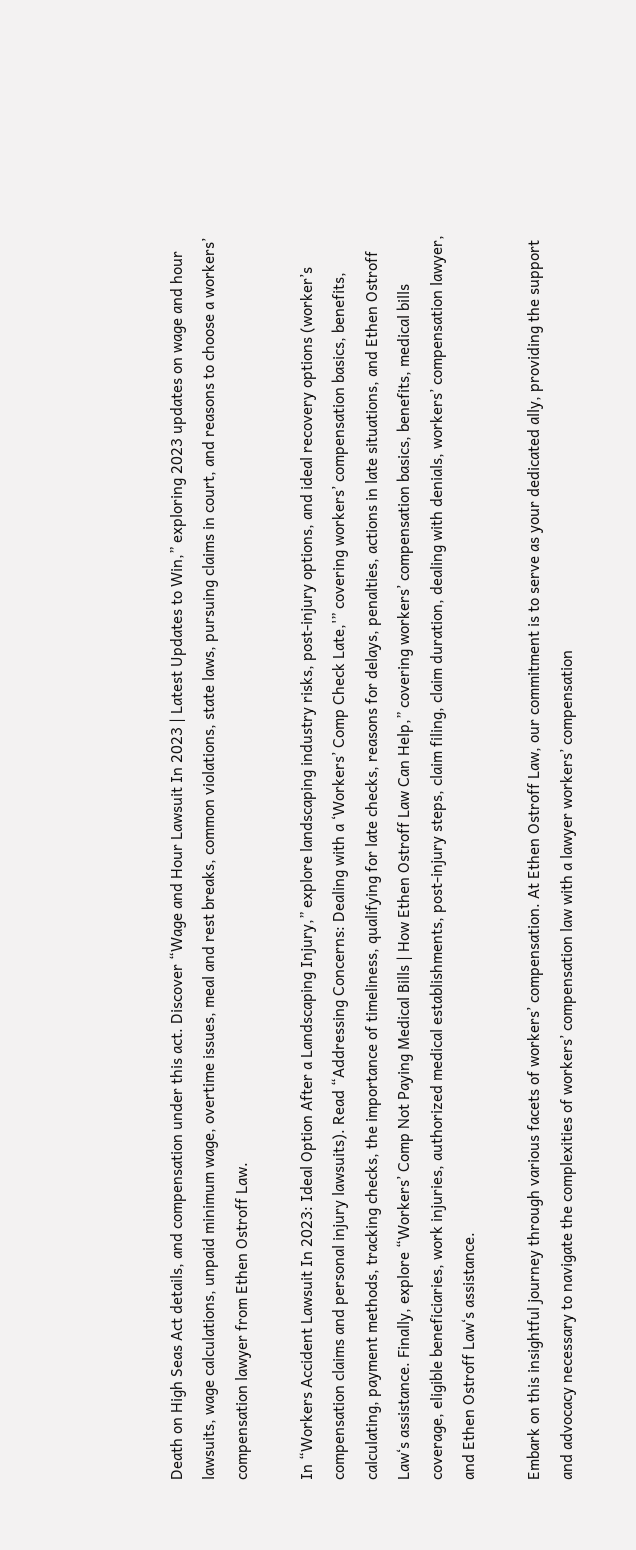Death on High Seas Act details, and compensation under this act. Discover “Wage and Hour Lawsuit In 2023 | Latest Updates to Win,” exploring 2023 updates on wage and hour lawsuits, wage calculations, unpaid minimum wage, overtime issues, meal and rest breaks, common violations, state laws, pursuing claims in court, and reasons to choose a workers’ compensation lawyer from Ethen Ostroff Law.

In “Workers Accident Lawsuit In 2023: Ideal Option After a Landscaping Injury,” explore landscaping industry risks, post-injury options, and ideal recovery options (worker’s compensation claims and personal injury lawsuits). Read “Addressing Concerns: Dealing with a ‘Workers’ Comp Check Late,'” covering workers’ compensation basics, benefits, calculating, payment methods, tracking checks, the importance of timeliness, qualifying for late checks, reasons for delays, penalties, actions in late situations, and Ethen Ostroff Law‘s assistance. Finally, explore “Workers’ Comp Not Paying Medical Bills | How Ethen Ostroff Law Can Help,” covering workers’ compensation basics, benefits, medical bills coverage, eligible beneficiaries, work injuries, authorized medical establishments, post-injury steps, claim filing, claim duration, dealing with denials, workers’ compensation lawyer, and Ethen Ostroff Law‘s assistance.

Embark on this insightful journey through various facets of workers’ compensation. At Ethen Ostroff Law, our commitment is to serve as your dedicated ally, providing the support and advocacy necessary to navigate the complexities of workers’ compensation law with a lawyer workers’ compensation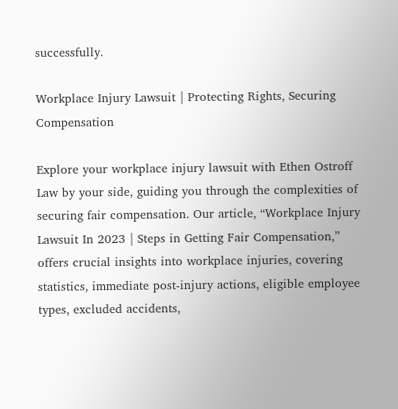successfully.

Workplace Injury Lawsuit | Protecting Rights, Securing Compensation

Explore your workplace injury lawsuit with Ethen Ostroff Law by your side, guiding you through the complexities of securing fair compensation. Our article, “Workplace Injury Lawsuit In 2023 | Steps in Getting Fair Compensation,” offers crucial insights into workplace injuries, covering statistics, immediate post-injury actions, eligible employee types, excluded accidents,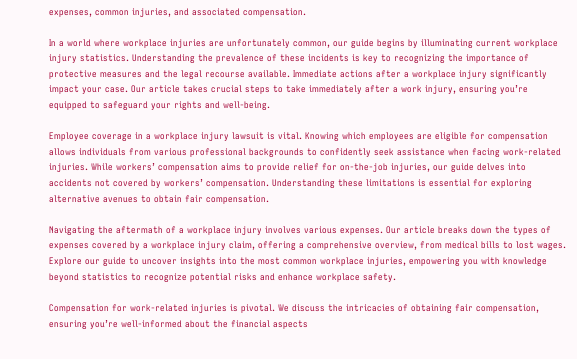expenses, common injuries, and associated compensation.

In a world where workplace injuries are unfortunately common, our guide begins by illuminating current workplace injury statistics. Understanding the prevalence of these incidents is key to recognizing the importance of protective measures and the legal recourse available. Immediate actions after a workplace injury significantly impact your case. Our article takes crucial steps to take immediately after a work injury, ensuring you’re equipped to safeguard your rights and well-being.

Employee coverage in a workplace injury lawsuit is vital. Knowing which employees are eligible for compensation allows individuals from various professional backgrounds to confidently seek assistance when facing work-related injuries. While workers’ compensation aims to provide relief for on-the-job injuries, our guide delves into accidents not covered by workers’ compensation. Understanding these limitations is essential for exploring alternative avenues to obtain fair compensation.

Navigating the aftermath of a workplace injury involves various expenses. Our article breaks down the types of expenses covered by a workplace injury claim, offering a comprehensive overview, from medical bills to lost wages. Explore our guide to uncover insights into the most common workplace injuries, empowering you with knowledge beyond statistics to recognize potential risks and enhance workplace safety.

Compensation for work-related injuries is pivotal. We discuss the intricacies of obtaining fair compensation, ensuring you’re well-informed about the financial aspects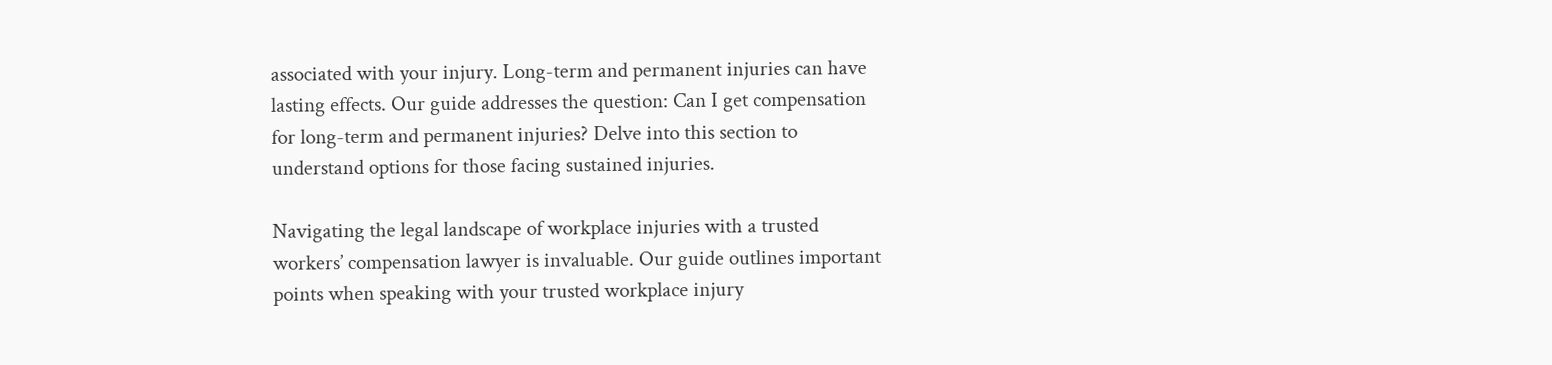associated with your injury. Long-term and permanent injuries can have lasting effects. Our guide addresses the question: Can I get compensation for long-term and permanent injuries? Delve into this section to understand options for those facing sustained injuries.

Navigating the legal landscape of workplace injuries with a trusted workers’ compensation lawyer is invaluable. Our guide outlines important points when speaking with your trusted workplace injury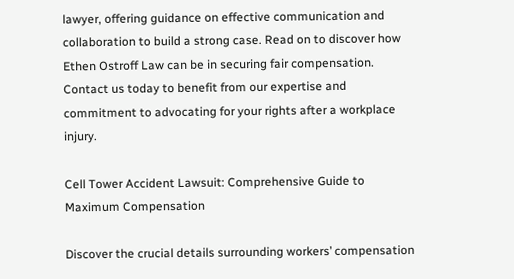lawyer, offering guidance on effective communication and collaboration to build a strong case. Read on to discover how Ethen Ostroff Law can be in securing fair compensation. Contact us today to benefit from our expertise and commitment to advocating for your rights after a workplace injury.

Cell Tower Accident Lawsuit: Comprehensive Guide to Maximum Compensation

Discover the crucial details surrounding workers’ compensation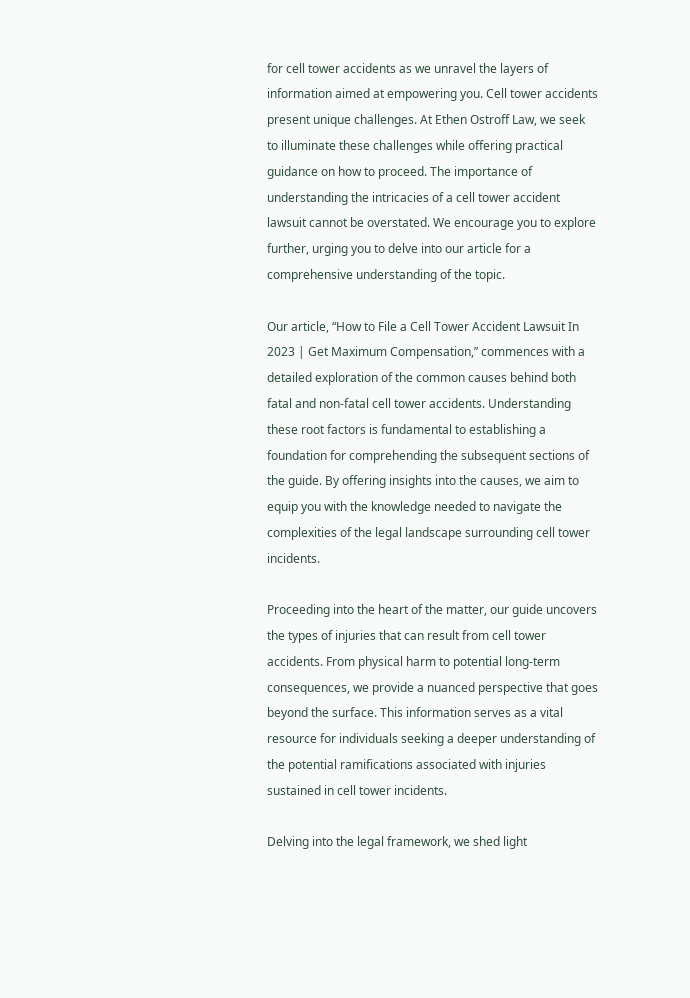for cell tower accidents as we unravel the layers of information aimed at empowering you. Cell tower accidents present unique challenges. At Ethen Ostroff Law, we seek to illuminate these challenges while offering practical guidance on how to proceed. The importance of understanding the intricacies of a cell tower accident lawsuit cannot be overstated. We encourage you to explore further, urging you to delve into our article for a comprehensive understanding of the topic.

Our article, “How to File a Cell Tower Accident Lawsuit In 2023 | Get Maximum Compensation,” commences with a detailed exploration of the common causes behind both fatal and non-fatal cell tower accidents. Understanding these root factors is fundamental to establishing a foundation for comprehending the subsequent sections of the guide. By offering insights into the causes, we aim to equip you with the knowledge needed to navigate the complexities of the legal landscape surrounding cell tower incidents.

Proceeding into the heart of the matter, our guide uncovers the types of injuries that can result from cell tower accidents. From physical harm to potential long-term consequences, we provide a nuanced perspective that goes beyond the surface. This information serves as a vital resource for individuals seeking a deeper understanding of the potential ramifications associated with injuries sustained in cell tower incidents.

Delving into the legal framework, we shed light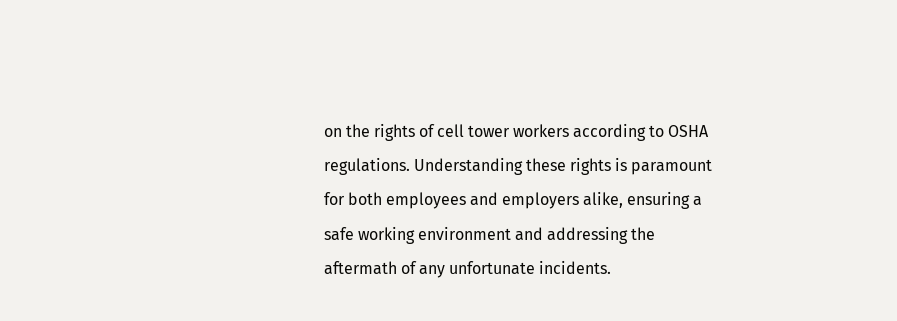on the rights of cell tower workers according to OSHA regulations. Understanding these rights is paramount for both employees and employers alike, ensuring a safe working environment and addressing the aftermath of any unfortunate incidents.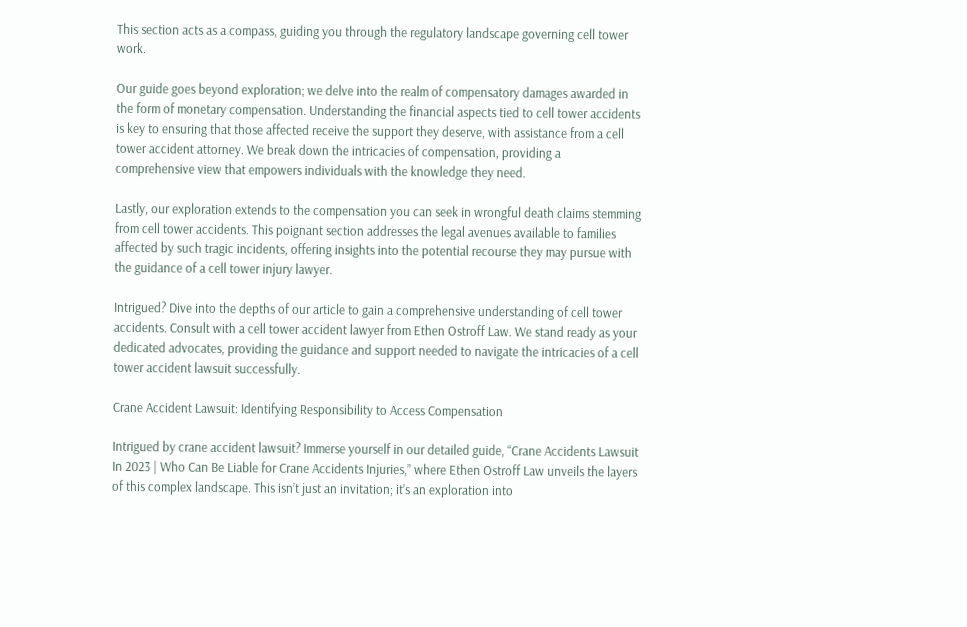This section acts as a compass, guiding you through the regulatory landscape governing cell tower work.

Our guide goes beyond exploration; we delve into the realm of compensatory damages awarded in the form of monetary compensation. Understanding the financial aspects tied to cell tower accidents is key to ensuring that those affected receive the support they deserve, with assistance from a cell tower accident attorney. We break down the intricacies of compensation, providing a comprehensive view that empowers individuals with the knowledge they need.

Lastly, our exploration extends to the compensation you can seek in wrongful death claims stemming from cell tower accidents. This poignant section addresses the legal avenues available to families affected by such tragic incidents, offering insights into the potential recourse they may pursue with the guidance of a cell tower injury lawyer.

Intrigued? Dive into the depths of our article to gain a comprehensive understanding of cell tower accidents. Consult with a cell tower accident lawyer from Ethen Ostroff Law. We stand ready as your dedicated advocates, providing the guidance and support needed to navigate the intricacies of a cell tower accident lawsuit successfully.

Crane Accident Lawsuit: Identifying Responsibility to Access Compensation

Intrigued by crane accident lawsuit? Immerse yourself in our detailed guide, “Crane Accidents Lawsuit In 2023 | Who Can Be Liable for Crane Accidents Injuries,” where Ethen Ostroff Law unveils the layers of this complex landscape. This isn’t just an invitation; it’s an exploration into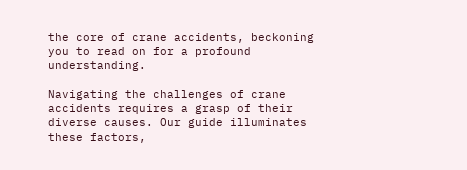the core of crane accidents, beckoning you to read on for a profound understanding.

Navigating the challenges of crane accidents requires a grasp of their diverse causes. Our guide illuminates these factors,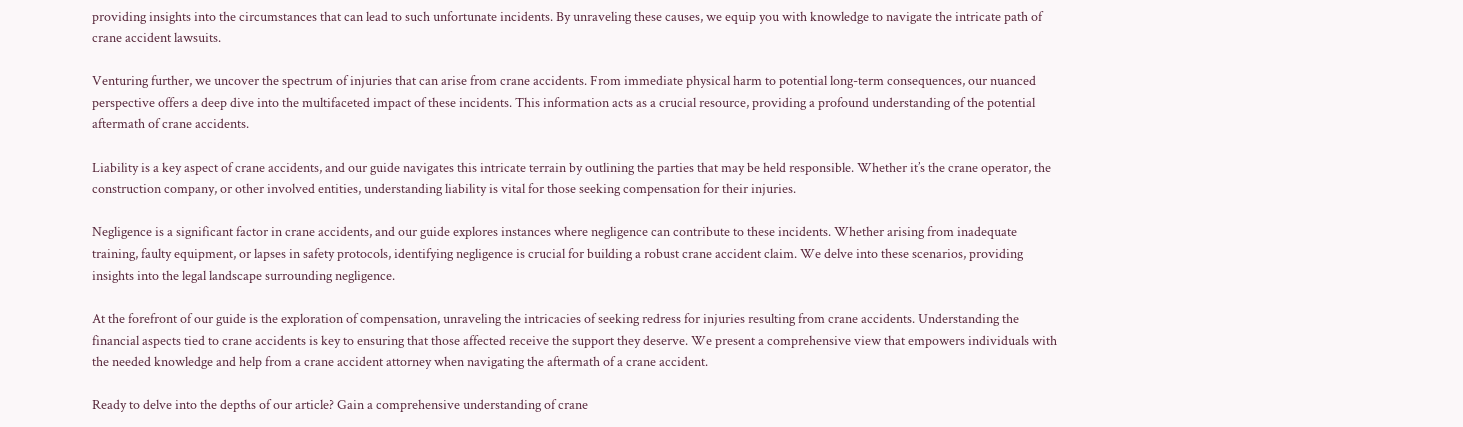providing insights into the circumstances that can lead to such unfortunate incidents. By unraveling these causes, we equip you with knowledge to navigate the intricate path of crane accident lawsuits.

Venturing further, we uncover the spectrum of injuries that can arise from crane accidents. From immediate physical harm to potential long-term consequences, our nuanced perspective offers a deep dive into the multifaceted impact of these incidents. This information acts as a crucial resource, providing a profound understanding of the potential aftermath of crane accidents.

Liability is a key aspect of crane accidents, and our guide navigates this intricate terrain by outlining the parties that may be held responsible. Whether it’s the crane operator, the construction company, or other involved entities, understanding liability is vital for those seeking compensation for their injuries.

Negligence is a significant factor in crane accidents, and our guide explores instances where negligence can contribute to these incidents. Whether arising from inadequate training, faulty equipment, or lapses in safety protocols, identifying negligence is crucial for building a robust crane accident claim. We delve into these scenarios, providing insights into the legal landscape surrounding negligence.

At the forefront of our guide is the exploration of compensation, unraveling the intricacies of seeking redress for injuries resulting from crane accidents. Understanding the financial aspects tied to crane accidents is key to ensuring that those affected receive the support they deserve. We present a comprehensive view that empowers individuals with the needed knowledge and help from a crane accident attorney when navigating the aftermath of a crane accident.

Ready to delve into the depths of our article? Gain a comprehensive understanding of crane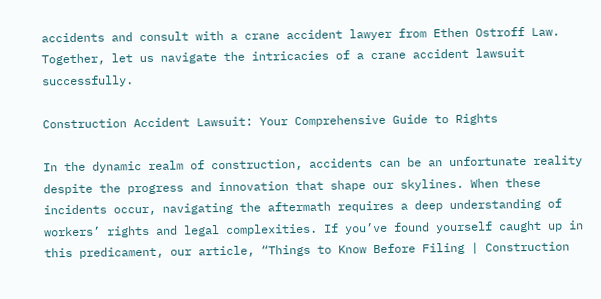accidents and consult with a crane accident lawyer from Ethen Ostroff Law. Together, let us navigate the intricacies of a crane accident lawsuit successfully.

Construction Accident Lawsuit: Your Comprehensive Guide to Rights

In the dynamic realm of construction, accidents can be an unfortunate reality despite the progress and innovation that shape our skylines. When these incidents occur, navigating the aftermath requires a deep understanding of workers’ rights and legal complexities. If you’ve found yourself caught up in this predicament, our article, “Things to Know Before Filing | Construction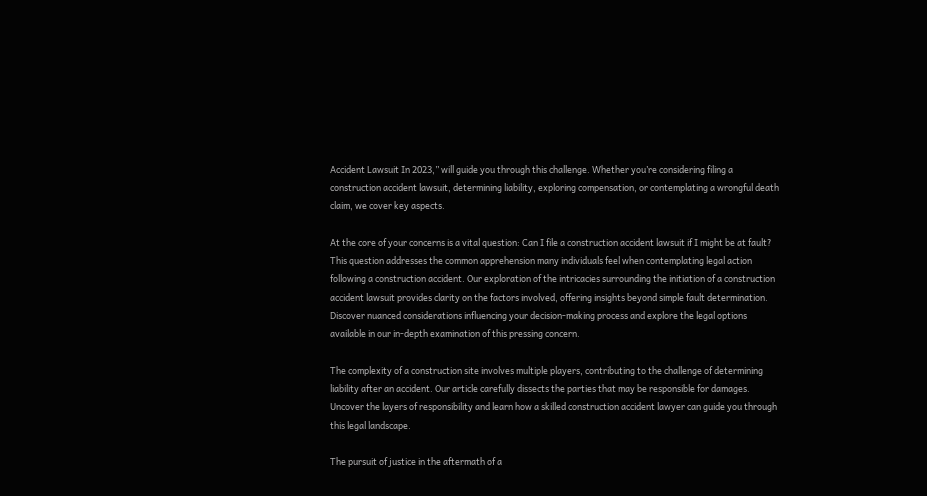Accident Lawsuit In 2023,” will guide you through this challenge. Whether you’re considering filing a construction accident lawsuit, determining liability, exploring compensation, or contemplating a wrongful death claim, we cover key aspects.

At the core of your concerns is a vital question: Can I file a construction accident lawsuit if I might be at fault? This question addresses the common apprehension many individuals feel when contemplating legal action following a construction accident. Our exploration of the intricacies surrounding the initiation of a construction accident lawsuit provides clarity on the factors involved, offering insights beyond simple fault determination. Discover nuanced considerations influencing your decision-making process and explore the legal options available in our in-depth examination of this pressing concern.

The complexity of a construction site involves multiple players, contributing to the challenge of determining liability after an accident. Our article carefully dissects the parties that may be responsible for damages. Uncover the layers of responsibility and learn how a skilled construction accident lawyer can guide you through this legal landscape.

The pursuit of justice in the aftermath of a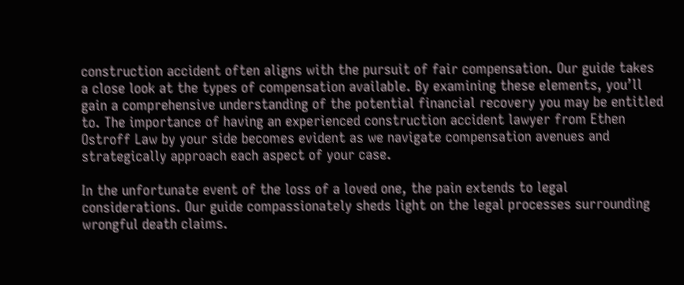construction accident often aligns with the pursuit of fair compensation. Our guide takes a close look at the types of compensation available. By examining these elements, you’ll gain a comprehensive understanding of the potential financial recovery you may be entitled to. The importance of having an experienced construction accident lawyer from Ethen Ostroff Law by your side becomes evident as we navigate compensation avenues and strategically approach each aspect of your case.

In the unfortunate event of the loss of a loved one, the pain extends to legal considerations. Our guide compassionately sheds light on the legal processes surrounding wrongful death claims.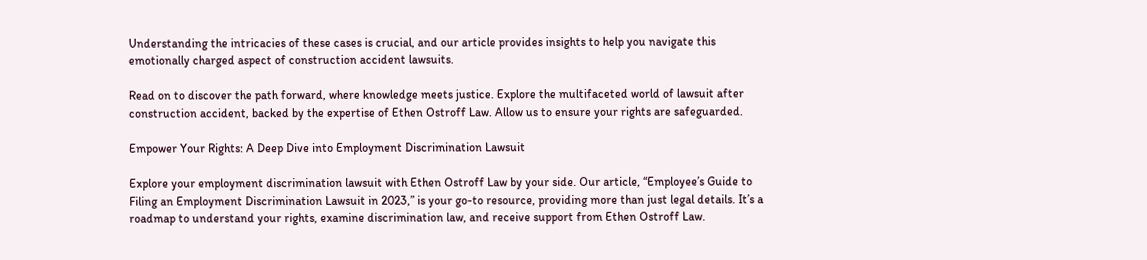Understanding the intricacies of these cases is crucial, and our article provides insights to help you navigate this emotionally charged aspect of construction accident lawsuits.

Read on to discover the path forward, where knowledge meets justice. Explore the multifaceted world of lawsuit after construction accident, backed by the expertise of Ethen Ostroff Law. Allow us to ensure your rights are safeguarded.

Empower Your Rights: A Deep Dive into Employment Discrimination Lawsuit

Explore your employment discrimination lawsuit with Ethen Ostroff Law by your side. Our article, “Employee’s Guide to Filing an Employment Discrimination Lawsuit in 2023,” is your go-to resource, providing more than just legal details. It’s a roadmap to understand your rights, examine discrimination law, and receive support from Ethen Ostroff Law.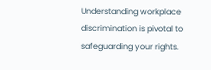Understanding workplace discrimination is pivotal to safeguarding your rights.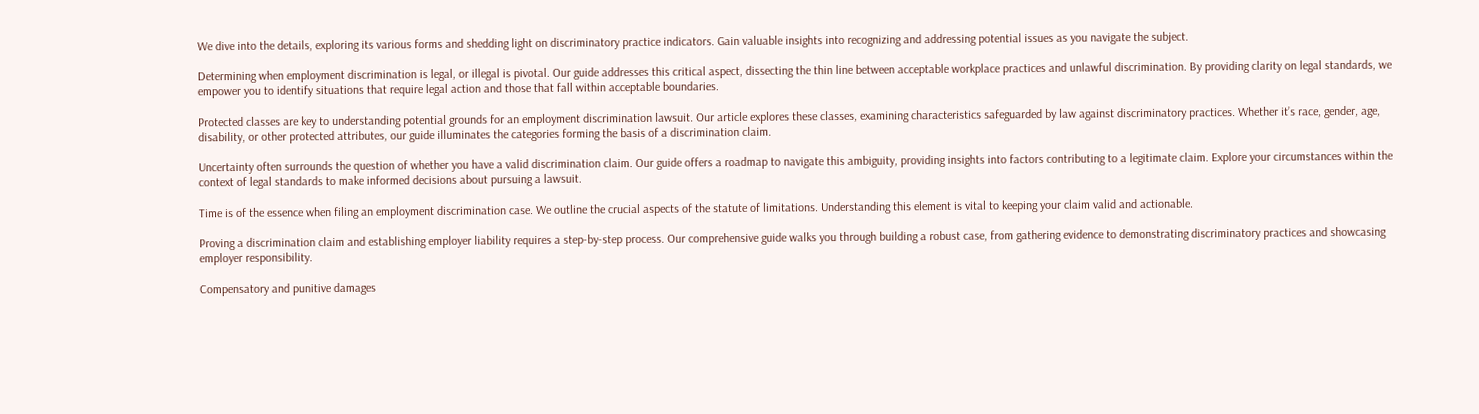We dive into the details, exploring its various forms and shedding light on discriminatory practice indicators. Gain valuable insights into recognizing and addressing potential issues as you navigate the subject.

Determining when employment discrimination is legal, or illegal is pivotal. Our guide addresses this critical aspect, dissecting the thin line between acceptable workplace practices and unlawful discrimination. By providing clarity on legal standards, we empower you to identify situations that require legal action and those that fall within acceptable boundaries.

Protected classes are key to understanding potential grounds for an employment discrimination lawsuit. Our article explores these classes, examining characteristics safeguarded by law against discriminatory practices. Whether it’s race, gender, age, disability, or other protected attributes, our guide illuminates the categories forming the basis of a discrimination claim.

Uncertainty often surrounds the question of whether you have a valid discrimination claim. Our guide offers a roadmap to navigate this ambiguity, providing insights into factors contributing to a legitimate claim. Explore your circumstances within the context of legal standards to make informed decisions about pursuing a lawsuit.

Time is of the essence when filing an employment discrimination case. We outline the crucial aspects of the statute of limitations. Understanding this element is vital to keeping your claim valid and actionable.

Proving a discrimination claim and establishing employer liability requires a step-by-step process. Our comprehensive guide walks you through building a robust case, from gathering evidence to demonstrating discriminatory practices and showcasing employer responsibility.

Compensatory and punitive damages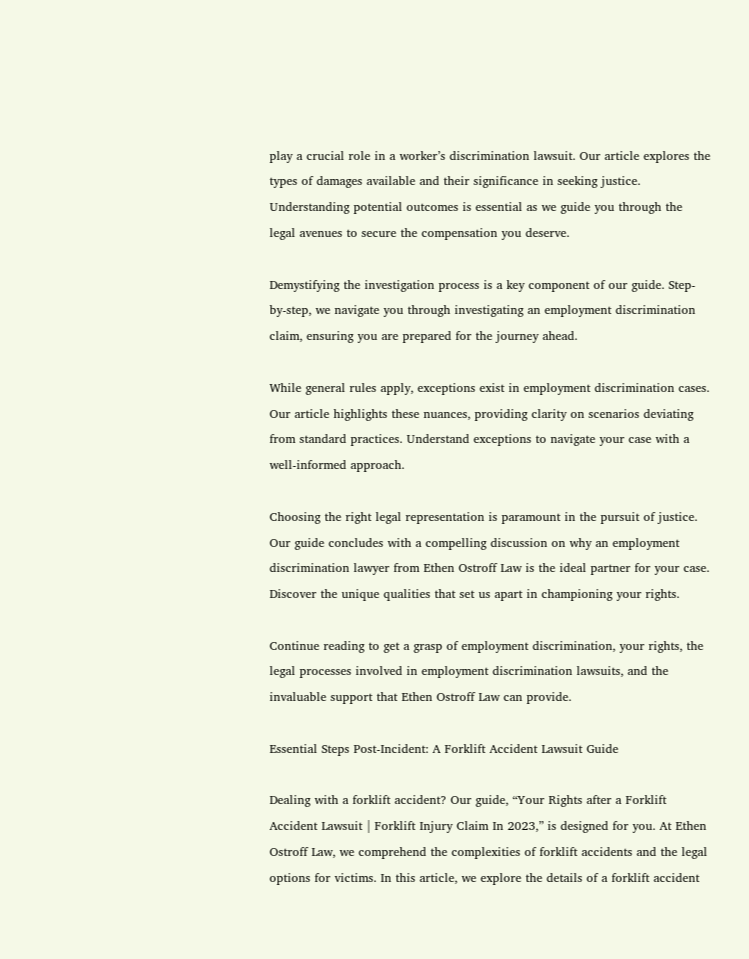play a crucial role in a worker’s discrimination lawsuit. Our article explores the types of damages available and their significance in seeking justice. Understanding potential outcomes is essential as we guide you through the legal avenues to secure the compensation you deserve.

Demystifying the investigation process is a key component of our guide. Step-by-step, we navigate you through investigating an employment discrimination claim, ensuring you are prepared for the journey ahead.

While general rules apply, exceptions exist in employment discrimination cases. Our article highlights these nuances, providing clarity on scenarios deviating from standard practices. Understand exceptions to navigate your case with a well-informed approach.

Choosing the right legal representation is paramount in the pursuit of justice. Our guide concludes with a compelling discussion on why an employment discrimination lawyer from Ethen Ostroff Law is the ideal partner for your case. Discover the unique qualities that set us apart in championing your rights.

Continue reading to get a grasp of employment discrimination, your rights, the legal processes involved in employment discrimination lawsuits, and the invaluable support that Ethen Ostroff Law can provide.

Essential Steps Post-Incident: A Forklift Accident Lawsuit Guide

Dealing with a forklift accident? Our guide, “Your Rights after a Forklift Accident Lawsuit | Forklift Injury Claim In 2023,” is designed for you. At Ethen Ostroff Law, we comprehend the complexities of forklift accidents and the legal options for victims. In this article, we explore the details of a forklift accident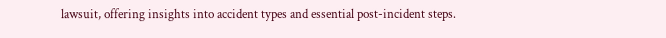lawsuit, offering insights into accident types and essential post-incident steps.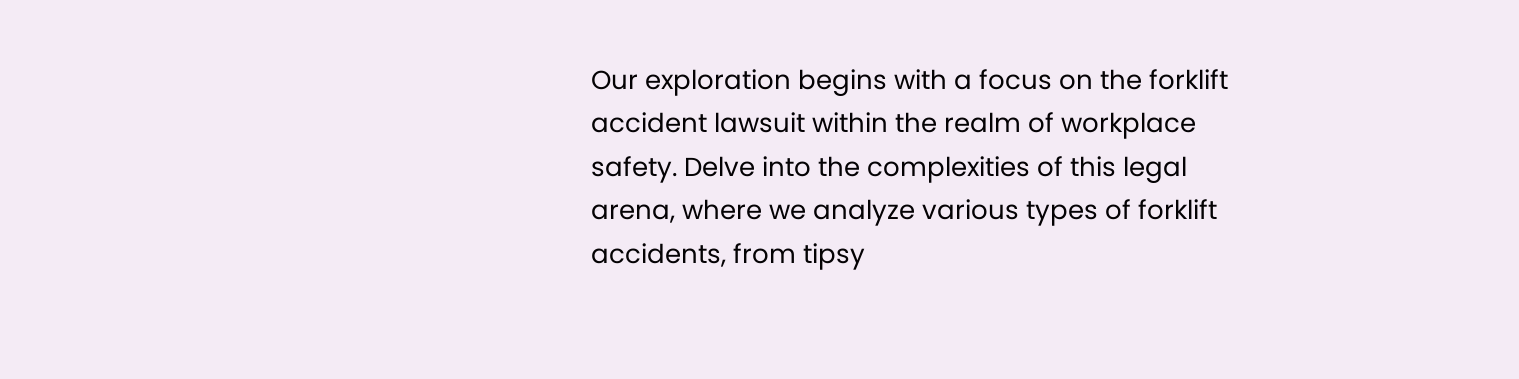Our exploration begins with a focus on the forklift accident lawsuit within the realm of workplace safety. Delve into the complexities of this legal arena, where we analyze various types of forklift accidents, from tipsy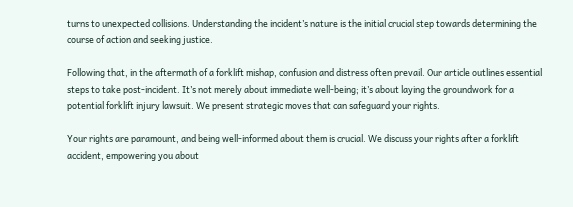turns to unexpected collisions. Understanding the incident’s nature is the initial crucial step towards determining the course of action and seeking justice.

Following that, in the aftermath of a forklift mishap, confusion and distress often prevail. Our article outlines essential steps to take post-incident. It’s not merely about immediate well-being; it’s about laying the groundwork for a potential forklift injury lawsuit. We present strategic moves that can safeguard your rights.

Your rights are paramount, and being well-informed about them is crucial. We discuss your rights after a forklift accident, empowering you about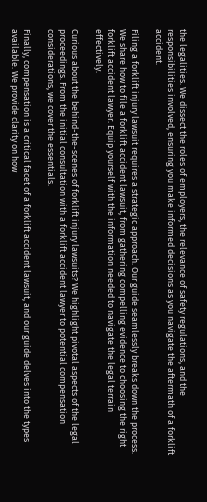the legalities. We dissect the roles of employers, the relevance of safety regulations, and the responsibilities involved, ensuring you make informed decisions as you navigate the aftermath of a forklift accident.

Filing a forklift injury lawsuit requires a strategic approach. Our guide seamlessly breaks down the process. We share how to file a forklift accident lawsuit, from gathering compelling evidence to choosing the right forklift accident lawyer. Equip yourself with the information needed to navigate the legal terrain effectively.

Curious about the behind-the-scenes of forklift injury lawsuits? We highlight pivotal aspects of the legal proceedings. From the initial consultation with a forklift accident lawyer to potential compensation considerations, we cover the essentials.

Finally, compensation is a critical facet of a forklift accident lawsuit, and our guide delves into the types available. We provide clarity on how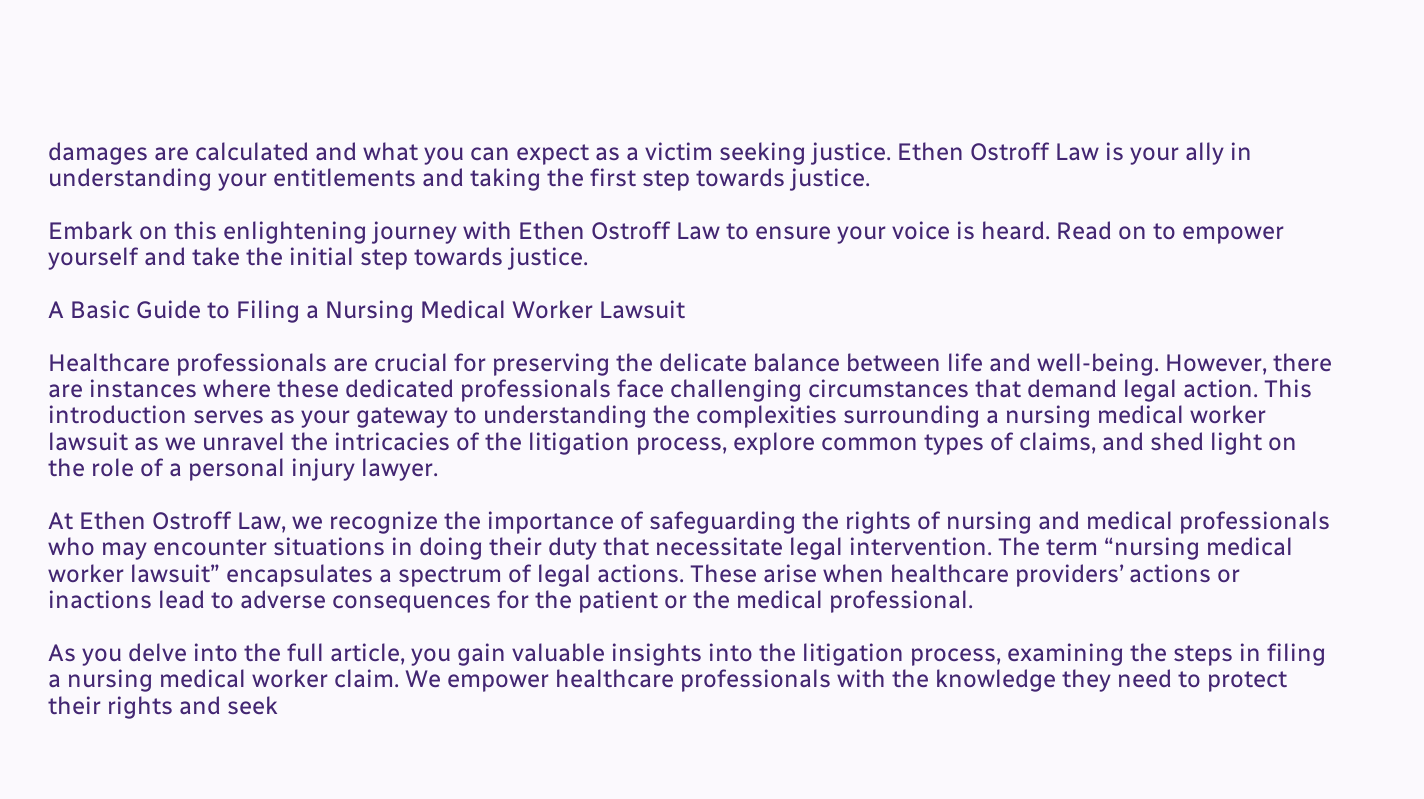damages are calculated and what you can expect as a victim seeking justice. Ethen Ostroff Law is your ally in understanding your entitlements and taking the first step towards justice.

Embark on this enlightening journey with Ethen Ostroff Law to ensure your voice is heard. Read on to empower yourself and take the initial step towards justice.

A Basic Guide to Filing a Nursing Medical Worker Lawsuit

Healthcare professionals are crucial for preserving the delicate balance between life and well-being. However, there are instances where these dedicated professionals face challenging circumstances that demand legal action. This introduction serves as your gateway to understanding the complexities surrounding a nursing medical worker lawsuit as we unravel the intricacies of the litigation process, explore common types of claims, and shed light on the role of a personal injury lawyer.

At Ethen Ostroff Law, we recognize the importance of safeguarding the rights of nursing and medical professionals who may encounter situations in doing their duty that necessitate legal intervention. The term “nursing medical worker lawsuit” encapsulates a spectrum of legal actions. These arise when healthcare providers’ actions or inactions lead to adverse consequences for the patient or the medical professional.

As you delve into the full article, you gain valuable insights into the litigation process, examining the steps in filing a nursing medical worker claim. We empower healthcare professionals with the knowledge they need to protect their rights and seek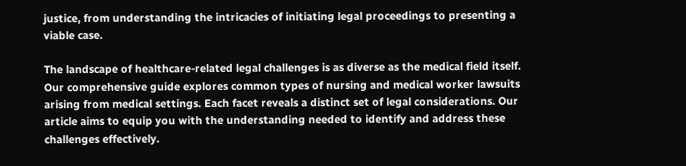justice, from understanding the intricacies of initiating legal proceedings to presenting a viable case.

The landscape of healthcare-related legal challenges is as diverse as the medical field itself. Our comprehensive guide explores common types of nursing and medical worker lawsuits arising from medical settings. Each facet reveals a distinct set of legal considerations. Our article aims to equip you with the understanding needed to identify and address these challenges effectively.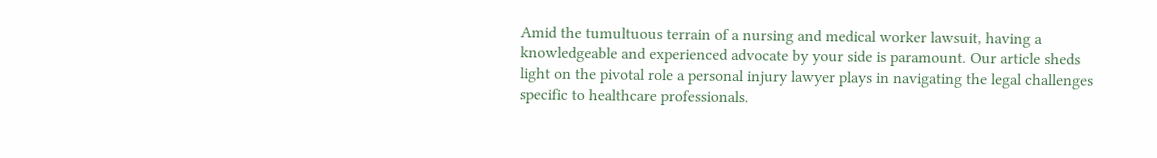Amid the tumultuous terrain of a nursing and medical worker lawsuit, having a knowledgeable and experienced advocate by your side is paramount. Our article sheds light on the pivotal role a personal injury lawyer plays in navigating the legal challenges specific to healthcare professionals.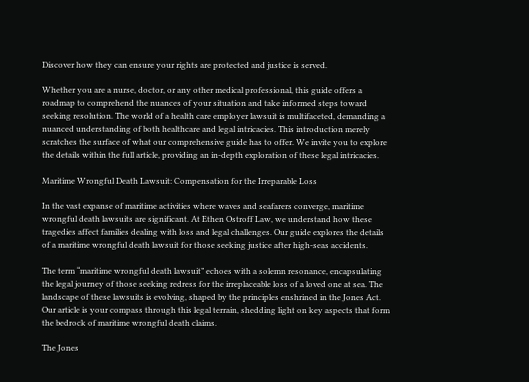Discover how they can ensure your rights are protected and justice is served.

Whether you are a nurse, doctor, or any other medical professional, this guide offers a roadmap to comprehend the nuances of your situation and take informed steps toward seeking resolution. The world of a health care employer lawsuit is multifaceted, demanding a nuanced understanding of both healthcare and legal intricacies. This introduction merely scratches the surface of what our comprehensive guide has to offer. We invite you to explore the details within the full article, providing an in-depth exploration of these legal intricacies.

Maritime Wrongful Death Lawsuit: Compensation for the Irreparable Loss

In the vast expanse of maritime activities where waves and seafarers converge, maritime wrongful death lawsuits are significant. At Ethen Ostroff Law, we understand how these tragedies affect families dealing with loss and legal challenges. Our guide explores the details of a maritime wrongful death lawsuit for those seeking justice after high-seas accidents.

The term “maritime wrongful death lawsuit” echoes with a solemn resonance, encapsulating the legal journey of those seeking redress for the irreplaceable loss of a loved one at sea. The landscape of these lawsuits is evolving, shaped by the principles enshrined in the Jones Act. Our article is your compass through this legal terrain, shedding light on key aspects that form the bedrock of maritime wrongful death claims.

The Jones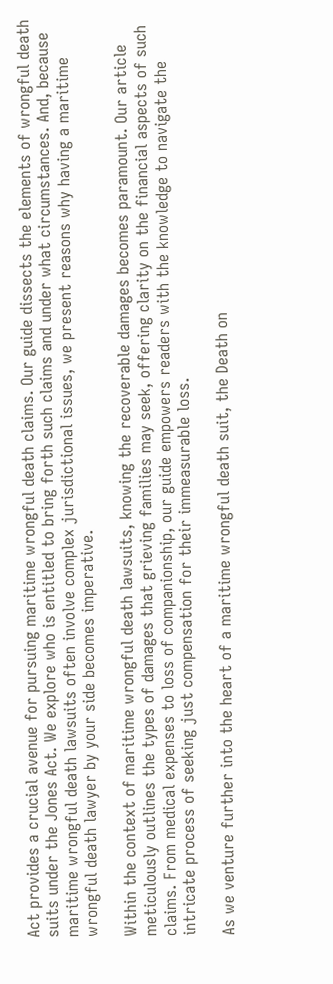Act provides a crucial avenue for pursuing maritime wrongful death claims. Our guide dissects the elements of wrongful death suits under the Jones Act. We explore who is entitled to bring forth such claims and under what circumstances. And, because maritime wrongful death lawsuits often involve complex jurisdictional issues, we present reasons why having a maritime wrongful death lawyer by your side becomes imperative.

Within the context of maritime wrongful death lawsuits, knowing the recoverable damages becomes paramount. Our article meticulously outlines the types of damages that grieving families may seek, offering clarity on the financial aspects of such claims. From medical expenses to loss of companionship, our guide empowers readers with the knowledge to navigate the intricate process of seeking just compensation for their immeasurable loss.

As we venture further into the heart of a maritime wrongful death suit, the Death on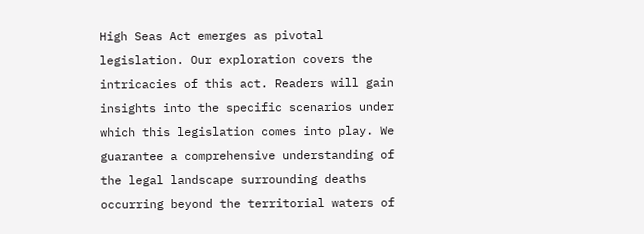High Seas Act emerges as pivotal legislation. Our exploration covers the intricacies of this act. Readers will gain insights into the specific scenarios under which this legislation comes into play. We guarantee a comprehensive understanding of the legal landscape surrounding deaths occurring beyond the territorial waters of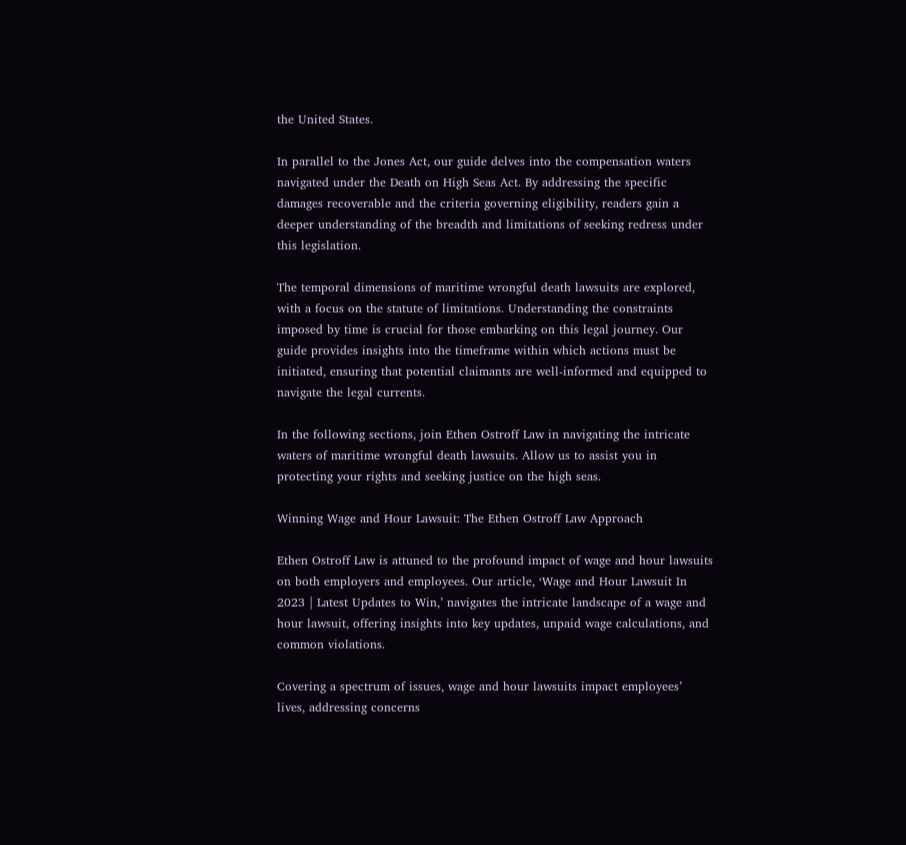the United States.

In parallel to the Jones Act, our guide delves into the compensation waters navigated under the Death on High Seas Act. By addressing the specific damages recoverable and the criteria governing eligibility, readers gain a deeper understanding of the breadth and limitations of seeking redress under this legislation.

The temporal dimensions of maritime wrongful death lawsuits are explored, with a focus on the statute of limitations. Understanding the constraints imposed by time is crucial for those embarking on this legal journey. Our guide provides insights into the timeframe within which actions must be initiated, ensuring that potential claimants are well-informed and equipped to navigate the legal currents.

In the following sections, join Ethen Ostroff Law in navigating the intricate waters of maritime wrongful death lawsuits. Allow us to assist you in protecting your rights and seeking justice on the high seas.

Winning Wage and Hour Lawsuit: The Ethen Ostroff Law Approach

Ethen Ostroff Law is attuned to the profound impact of wage and hour lawsuits on both employers and employees. Our article, ‘Wage and Hour Lawsuit In 2023 | Latest Updates to Win,’ navigates the intricate landscape of a wage and hour lawsuit, offering insights into key updates, unpaid wage calculations, and common violations.

Covering a spectrum of issues, wage and hour lawsuits impact employees’ lives, addressing concerns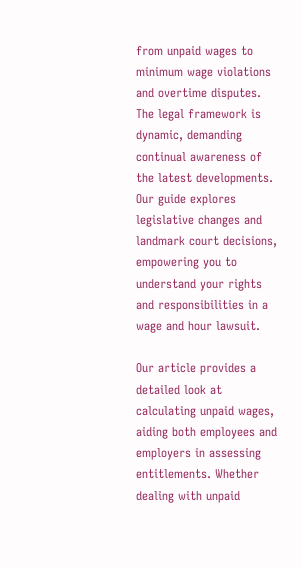from unpaid wages to minimum wage violations and overtime disputes. The legal framework is dynamic, demanding continual awareness of the latest developments. Our guide explores legislative changes and landmark court decisions, empowering you to understand your rights and responsibilities in a wage and hour lawsuit.

Our article provides a detailed look at calculating unpaid wages, aiding both employees and employers in assessing entitlements. Whether dealing with unpaid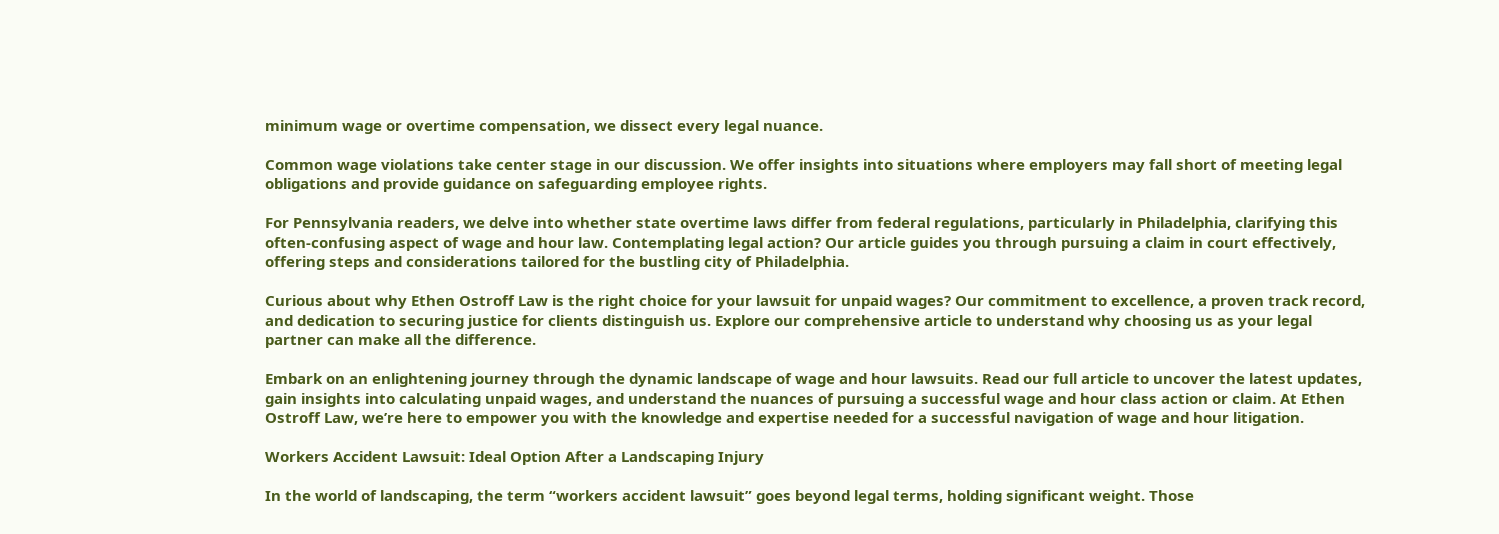minimum wage or overtime compensation, we dissect every legal nuance.

Common wage violations take center stage in our discussion. We offer insights into situations where employers may fall short of meeting legal obligations and provide guidance on safeguarding employee rights.

For Pennsylvania readers, we delve into whether state overtime laws differ from federal regulations, particularly in Philadelphia, clarifying this often-confusing aspect of wage and hour law. Contemplating legal action? Our article guides you through pursuing a claim in court effectively, offering steps and considerations tailored for the bustling city of Philadelphia.

Curious about why Ethen Ostroff Law is the right choice for your lawsuit for unpaid wages? Our commitment to excellence, a proven track record, and dedication to securing justice for clients distinguish us. Explore our comprehensive article to understand why choosing us as your legal partner can make all the difference.

Embark on an enlightening journey through the dynamic landscape of wage and hour lawsuits. Read our full article to uncover the latest updates, gain insights into calculating unpaid wages, and understand the nuances of pursuing a successful wage and hour class action or claim. At Ethen Ostroff Law, we’re here to empower you with the knowledge and expertise needed for a successful navigation of wage and hour litigation.

Workers Accident Lawsuit: Ideal Option After a Landscaping Injury

In the world of landscaping, the term “workers accident lawsuit” goes beyond legal terms, holding significant weight. Those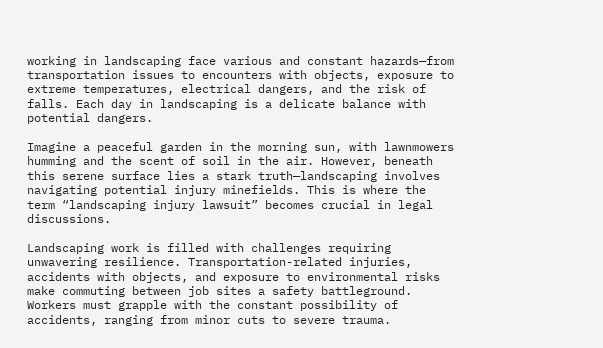working in landscaping face various and constant hazards—from transportation issues to encounters with objects, exposure to extreme temperatures, electrical dangers, and the risk of falls. Each day in landscaping is a delicate balance with potential dangers.

Imagine a peaceful garden in the morning sun, with lawnmowers humming and the scent of soil in the air. However, beneath this serene surface lies a stark truth—landscaping involves navigating potential injury minefields. This is where the term “landscaping injury lawsuit” becomes crucial in legal discussions.

Landscaping work is filled with challenges requiring unwavering resilience. Transportation-related injuries, accidents with objects, and exposure to environmental risks make commuting between job sites a safety battleground. Workers must grapple with the constant possibility of accidents, ranging from minor cuts to severe trauma.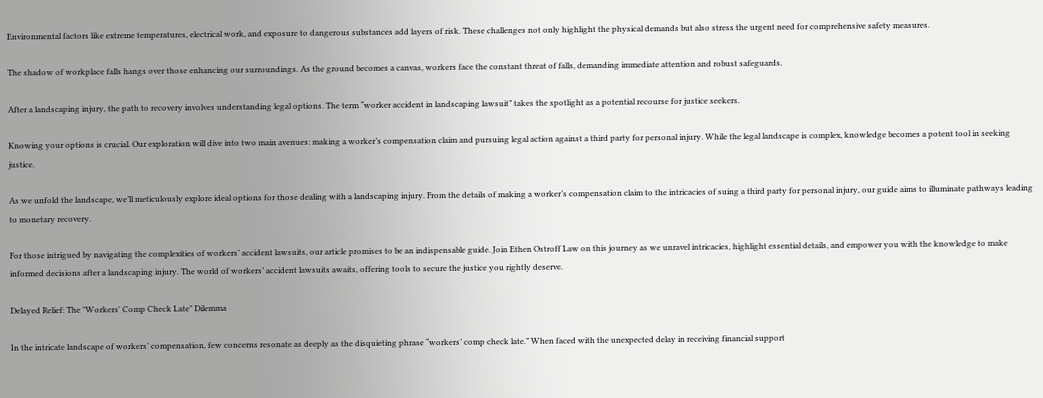Environmental factors like extreme temperatures, electrical work, and exposure to dangerous substances add layers of risk. These challenges not only highlight the physical demands but also stress the urgent need for comprehensive safety measures.

The shadow of workplace falls hangs over those enhancing our surroundings. As the ground becomes a canvas, workers face the constant threat of falls, demanding immediate attention and robust safeguards.

After a landscaping injury, the path to recovery involves understanding legal options. The term “worker accident in landscaping lawsuit” takes the spotlight as a potential recourse for justice seekers.

Knowing your options is crucial. Our exploration will dive into two main avenues: making a worker’s compensation claim and pursuing legal action against a third party for personal injury. While the legal landscape is complex, knowledge becomes a potent tool in seeking justice.

As we unfold the landscape, we’ll meticulously explore ideal options for those dealing with a landscaping injury. From the details of making a worker’s compensation claim to the intricacies of suing a third party for personal injury, our guide aims to illuminate pathways leading to monetary recovery.

For those intrigued by navigating the complexities of workers’ accident lawsuits, our article promises to be an indispensable guide. Join Ethen Ostroff Law on this journey as we unravel intricacies, highlight essential details, and empower you with the knowledge to make informed decisions after a landscaping injury. The world of workers’ accident lawsuits awaits, offering tools to secure the justice you rightly deserve.

Delayed Relief: The "Workers' Comp Check Late" Dilemma

In the intricate landscape of workers’ compensation, few concerns resonate as deeply as the disquieting phrase “workers’ comp check late.” When faced with the unexpected delay in receiving financial support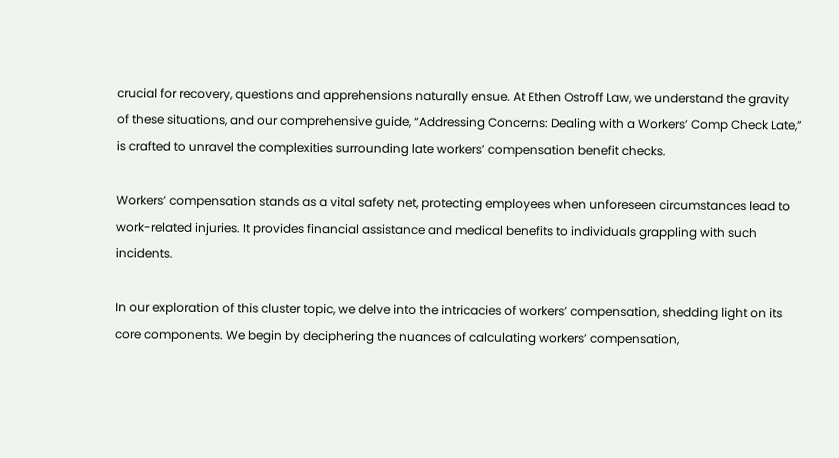crucial for recovery, questions and apprehensions naturally ensue. At Ethen Ostroff Law, we understand the gravity of these situations, and our comprehensive guide, “Addressing Concerns: Dealing with a Workers’ Comp Check Late,” is crafted to unravel the complexities surrounding late workers’ compensation benefit checks.

Workers’ compensation stands as a vital safety net, protecting employees when unforeseen circumstances lead to work-related injuries. It provides financial assistance and medical benefits to individuals grappling with such incidents.

In our exploration of this cluster topic, we delve into the intricacies of workers’ compensation, shedding light on its core components. We begin by deciphering the nuances of calculating workers’ compensation,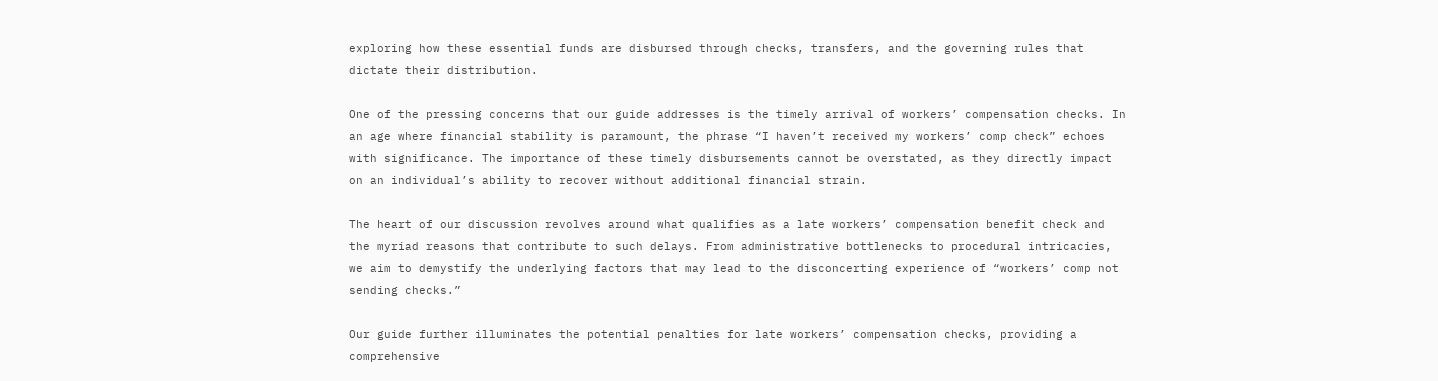exploring how these essential funds are disbursed through checks, transfers, and the governing rules that dictate their distribution.

One of the pressing concerns that our guide addresses is the timely arrival of workers’ compensation checks. In an age where financial stability is paramount, the phrase “I haven’t received my workers’ comp check” echoes with significance. The importance of these timely disbursements cannot be overstated, as they directly impact on an individual’s ability to recover without additional financial strain.

The heart of our discussion revolves around what qualifies as a late workers’ compensation benefit check and the myriad reasons that contribute to such delays. From administrative bottlenecks to procedural intricacies, we aim to demystify the underlying factors that may lead to the disconcerting experience of “workers’ comp not sending checks.”

Our guide further illuminates the potential penalties for late workers’ compensation checks, providing a comprehensive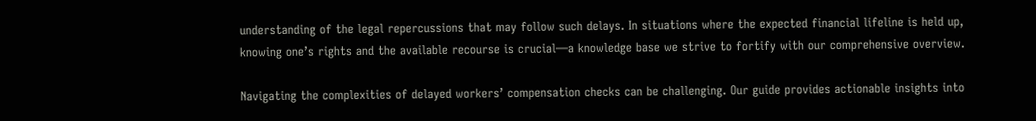understanding of the legal repercussions that may follow such delays. In situations where the expected financial lifeline is held up, knowing one’s rights and the available recourse is crucial—a knowledge base we strive to fortify with our comprehensive overview.

Navigating the complexities of delayed workers’ compensation checks can be challenging. Our guide provides actionable insights into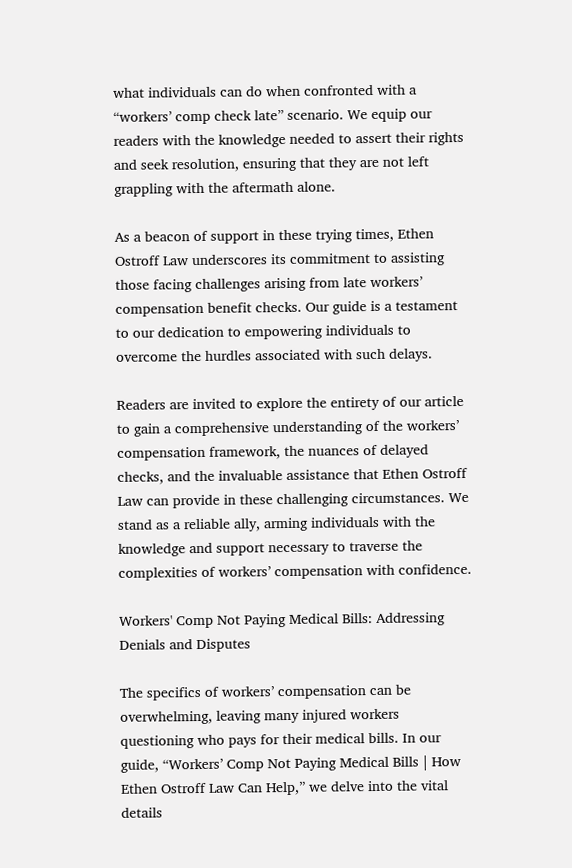what individuals can do when confronted with a “workers’ comp check late” scenario. We equip our readers with the knowledge needed to assert their rights and seek resolution, ensuring that they are not left grappling with the aftermath alone.

As a beacon of support in these trying times, Ethen Ostroff Law underscores its commitment to assisting those facing challenges arising from late workers’ compensation benefit checks. Our guide is a testament to our dedication to empowering individuals to overcome the hurdles associated with such delays.

Readers are invited to explore the entirety of our article to gain a comprehensive understanding of the workers’ compensation framework, the nuances of delayed checks, and the invaluable assistance that Ethen Ostroff Law can provide in these challenging circumstances. We stand as a reliable ally, arming individuals with the knowledge and support necessary to traverse the complexities of workers’ compensation with confidence.

Workers' Comp Not Paying Medical Bills: Addressing Denials and Disputes

The specifics of workers’ compensation can be overwhelming, leaving many injured workers questioning who pays for their medical bills. In our guide, “Workers’ Comp Not Paying Medical Bills | How Ethen Ostroff Law Can Help,” we delve into the vital details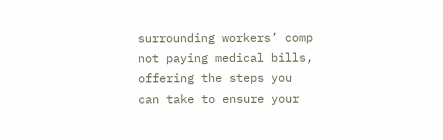surrounding workers’ comp not paying medical bills, offering the steps you can take to ensure your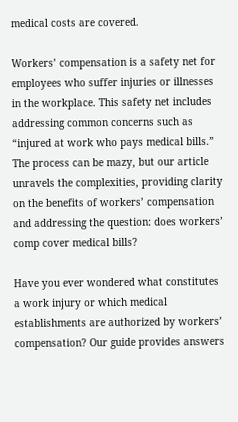medical costs are covered.

Workers’ compensation is a safety net for employees who suffer injuries or illnesses in the workplace. This safety net includes addressing common concerns such as “injured at work who pays medical bills.” The process can be mazy, but our article unravels the complexities, providing clarity on the benefits of workers’ compensation and addressing the question: does workers’ comp cover medical bills?

Have you ever wondered what constitutes a work injury or which medical establishments are authorized by workers’ compensation? Our guide provides answers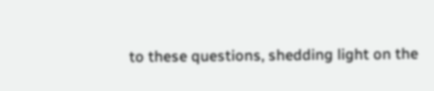to these questions, shedding light on the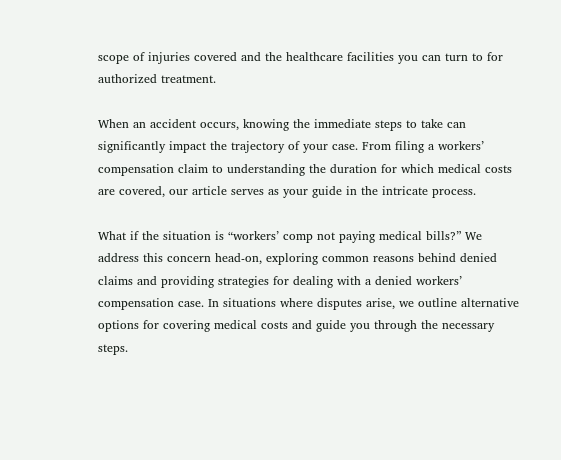scope of injuries covered and the healthcare facilities you can turn to for authorized treatment.

When an accident occurs, knowing the immediate steps to take can significantly impact the trajectory of your case. From filing a workers’ compensation claim to understanding the duration for which medical costs are covered, our article serves as your guide in the intricate process.

What if the situation is “workers’ comp not paying medical bills?” We address this concern head-on, exploring common reasons behind denied claims and providing strategies for dealing with a denied workers’ compensation case. In situations where disputes arise, we outline alternative options for covering medical costs and guide you through the necessary steps.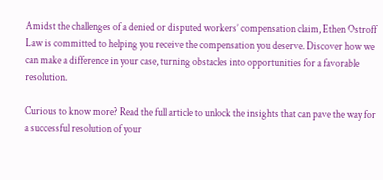Amidst the challenges of a denied or disputed workers’ compensation claim, Ethen Ostroff Law is committed to helping you receive the compensation you deserve. Discover how we can make a difference in your case, turning obstacles into opportunities for a favorable resolution.

Curious to know more? Read the full article to unlock the insights that can pave the way for a successful resolution of your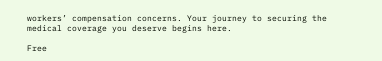workers’ compensation concerns. Your journey to securing the medical coverage you deserve begins here.

Free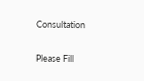Consultation

Please Fill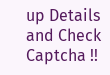up Details and Check Captcha !!